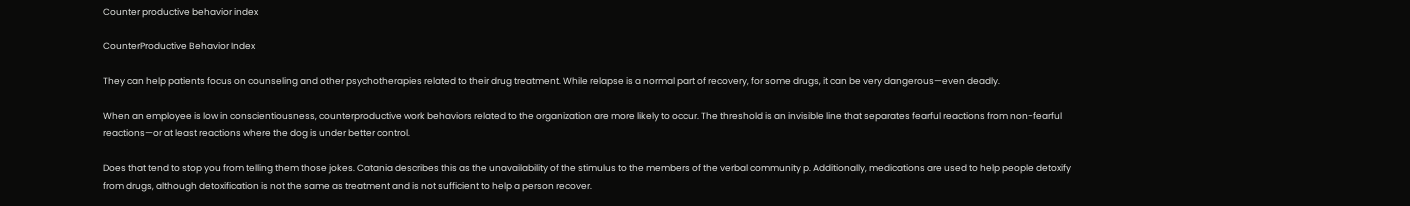Counter productive behavior index

CounterProductive Behavior Index

They can help patients focus on counseling and other psychotherapies related to their drug treatment. While relapse is a normal part of recovery, for some drugs, it can be very dangerous—even deadly.

When an employee is low in conscientiousness, counterproductive work behaviors related to the organization are more likely to occur. The threshold is an invisible line that separates fearful reactions from non-fearful reactions—or at least reactions where the dog is under better control.

Does that tend to stop you from telling them those jokes. Catania describes this as the unavailability of the stimulus to the members of the verbal community p. Additionally, medications are used to help people detoxify from drugs, although detoxification is not the same as treatment and is not sufficient to help a person recover.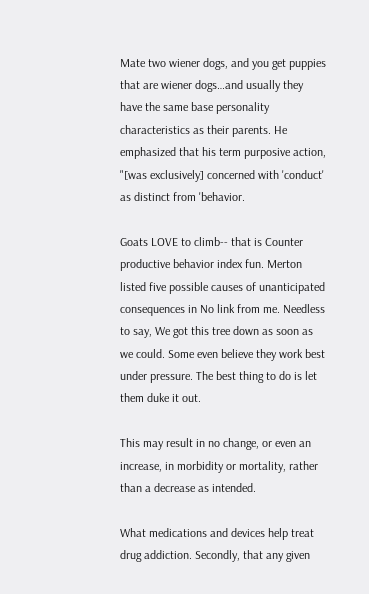Mate two wiener dogs, and you get puppies that are wiener dogs…and usually they have the same base personality characteristics as their parents. He emphasized that his term purposive action, "[was exclusively] concerned with 'conduct' as distinct from 'behavior.

Goats LOVE to climb-- that is Counter productive behavior index fun. Merton listed five possible causes of unanticipated consequences in No link from me. Needless to say, We got this tree down as soon as we could. Some even believe they work best under pressure. The best thing to do is let them duke it out.

This may result in no change, or even an increase, in morbidity or mortality, rather than a decrease as intended.

What medications and devices help treat drug addiction. Secondly, that any given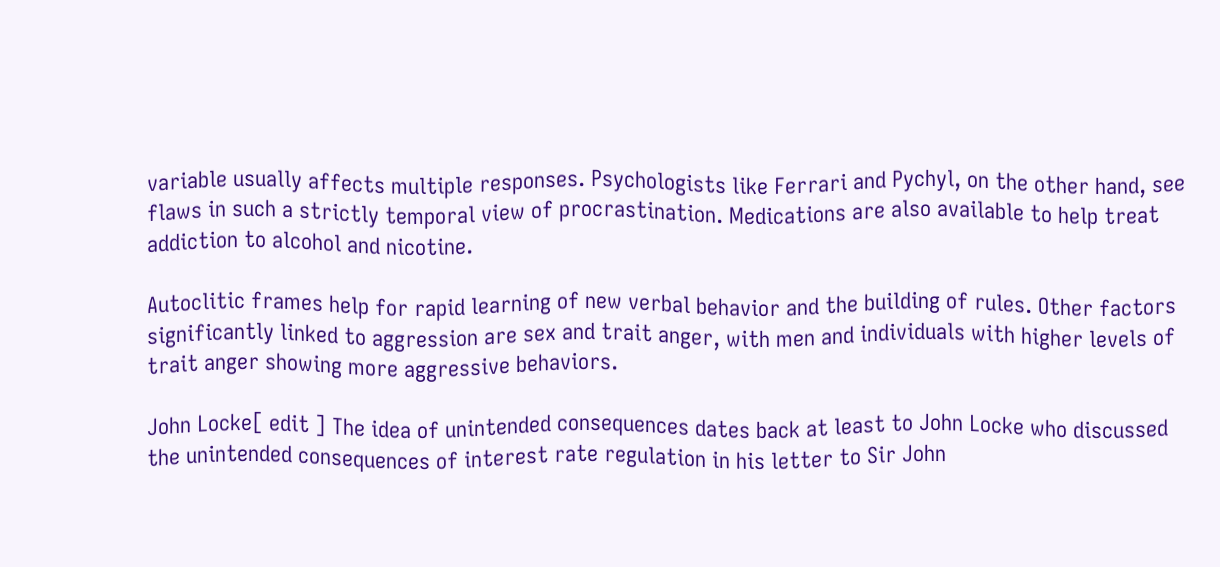variable usually affects multiple responses. Psychologists like Ferrari and Pychyl, on the other hand, see flaws in such a strictly temporal view of procrastination. Medications are also available to help treat addiction to alcohol and nicotine.

Autoclitic frames help for rapid learning of new verbal behavior and the building of rules. Other factors significantly linked to aggression are sex and trait anger, with men and individuals with higher levels of trait anger showing more aggressive behaviors.

John Locke[ edit ] The idea of unintended consequences dates back at least to John Locke who discussed the unintended consequences of interest rate regulation in his letter to Sir John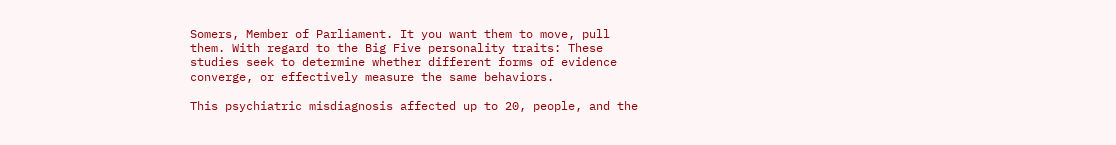Somers, Member of Parliament. It you want them to move, pull them. With regard to the Big Five personality traits: These studies seek to determine whether different forms of evidence converge, or effectively measure the same behaviors.

This psychiatric misdiagnosis affected up to 20, people, and the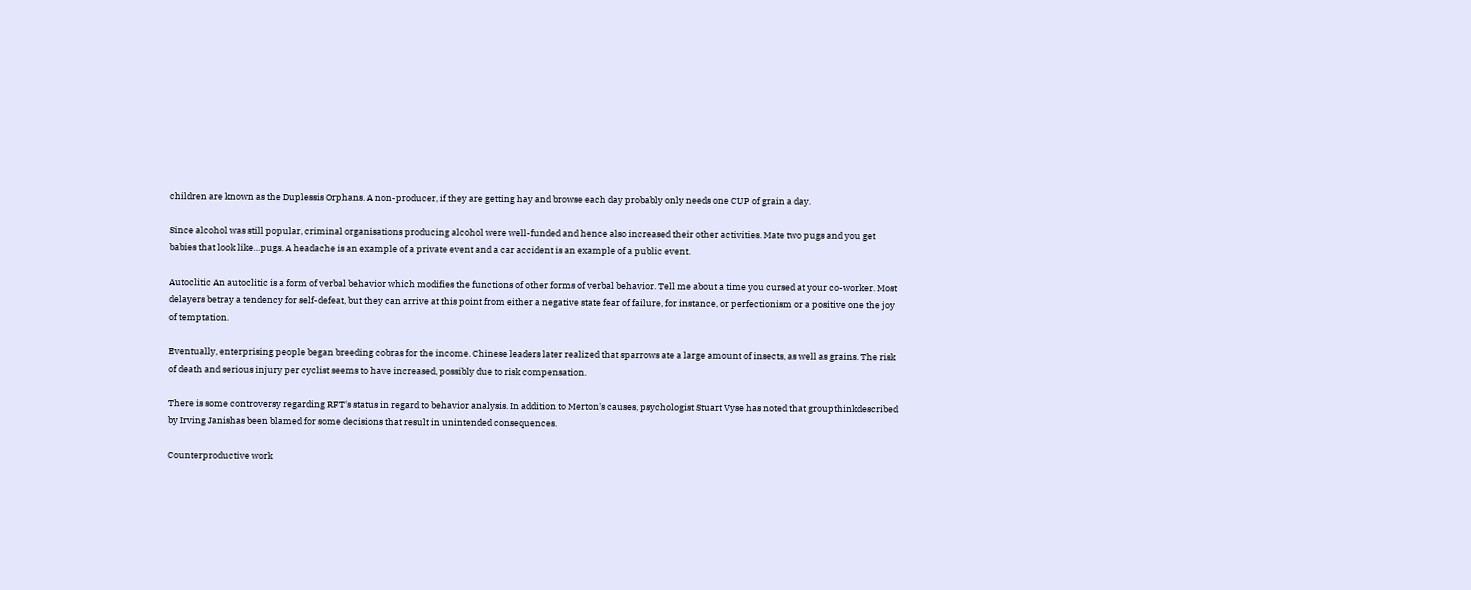children are known as the Duplessis Orphans. A non-producer, if they are getting hay and browse each day probably only needs one CUP of grain a day.

Since alcohol was still popular, criminal organisations producing alcohol were well-funded and hence also increased their other activities. Mate two pugs and you get babies that look like…pugs. A headache is an example of a private event and a car accident is an example of a public event.

Autoclitic An autoclitic is a form of verbal behavior which modifies the functions of other forms of verbal behavior. Tell me about a time you cursed at your co-worker. Most delayers betray a tendency for self-defeat, but they can arrive at this point from either a negative state fear of failure, for instance, or perfectionism or a positive one the joy of temptation.

Eventually, enterprising people began breeding cobras for the income. Chinese leaders later realized that sparrows ate a large amount of insects, as well as grains. The risk of death and serious injury per cyclist seems to have increased, possibly due to risk compensation.

There is some controversy regarding RFT's status in regard to behavior analysis. In addition to Merton's causes, psychologist Stuart Vyse has noted that groupthinkdescribed by Irving Janishas been blamed for some decisions that result in unintended consequences.

Counterproductive work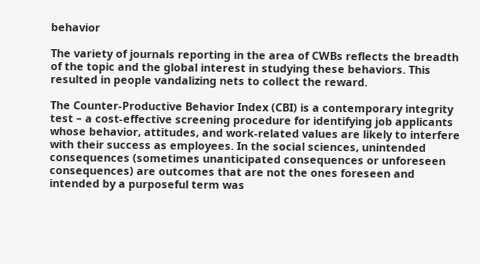behavior

The variety of journals reporting in the area of CWBs reflects the breadth of the topic and the global interest in studying these behaviors. This resulted in people vandalizing nets to collect the reward.

The Counter-Productive Behavior Index (CBI) is a contemporary integrity test – a cost-effective screening procedure for identifying job applicants whose behavior, attitudes, and work-related values are likely to interfere with their success as employees. In the social sciences, unintended consequences (sometimes unanticipated consequences or unforeseen consequences) are outcomes that are not the ones foreseen and intended by a purposeful term was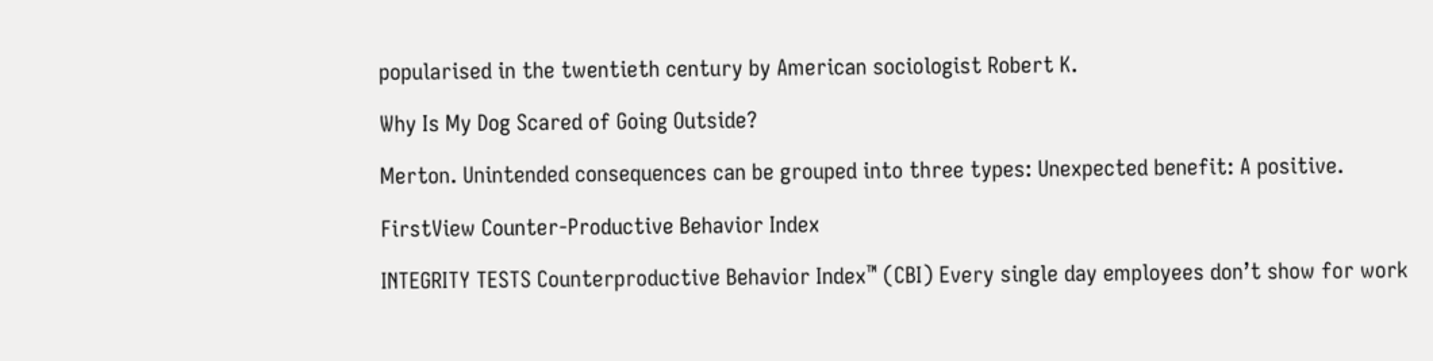popularised in the twentieth century by American sociologist Robert K.

Why Is My Dog Scared of Going Outside?

Merton. Unintended consequences can be grouped into three types: Unexpected benefit: A positive.

FirstView Counter-Productive Behavior Index

INTEGRITY TESTS Counterproductive Behavior Index™ (CBI) Every single day employees don’t show for work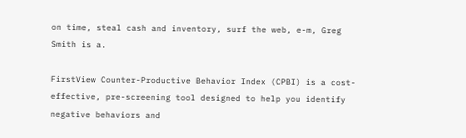on time, steal cash and inventory, surf the web, e-m, Greg Smith is a.

FirstView Counter-Productive Behavior Index (CPBI) is a cost-effective, pre-screening tool designed to help you identify negative behaviors and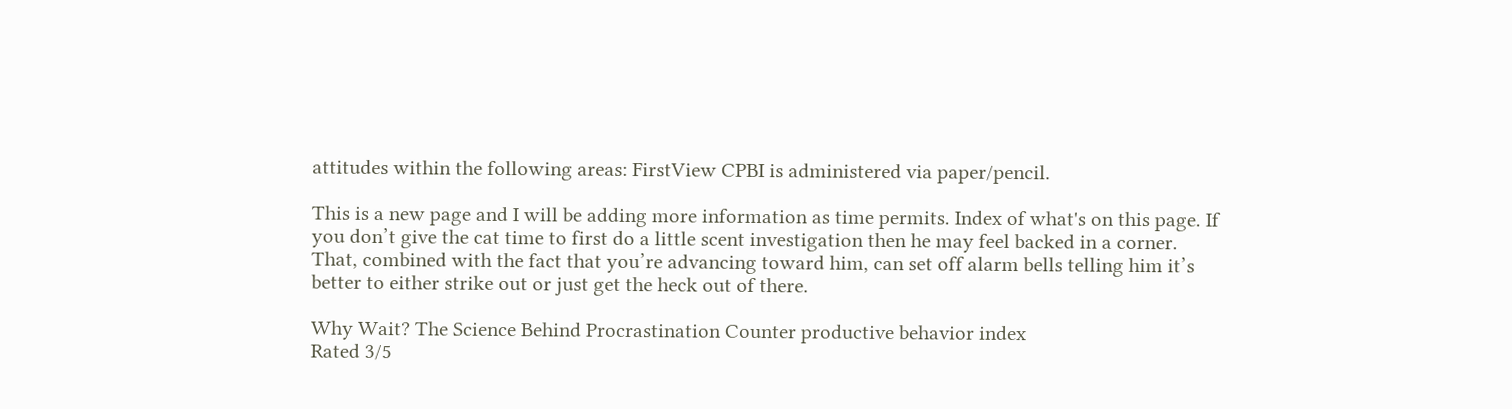attitudes within the following areas: FirstView CPBI is administered via paper/pencil.

This is a new page and I will be adding more information as time permits. Index of what's on this page. If you don’t give the cat time to first do a little scent investigation then he may feel backed in a corner. That, combined with the fact that you’re advancing toward him, can set off alarm bells telling him it’s better to either strike out or just get the heck out of there.

Why Wait? The Science Behind Procrastination Counter productive behavior index
Rated 3/5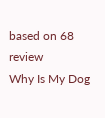based on 68 review
Why Is My Dog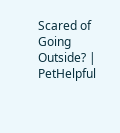Scared of Going Outside? | PetHelpful